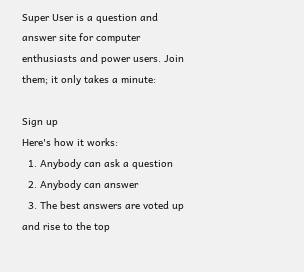Super User is a question and answer site for computer enthusiasts and power users. Join them; it only takes a minute:

Sign up
Here's how it works:
  1. Anybody can ask a question
  2. Anybody can answer
  3. The best answers are voted up and rise to the top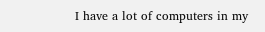I have a lot of computers in my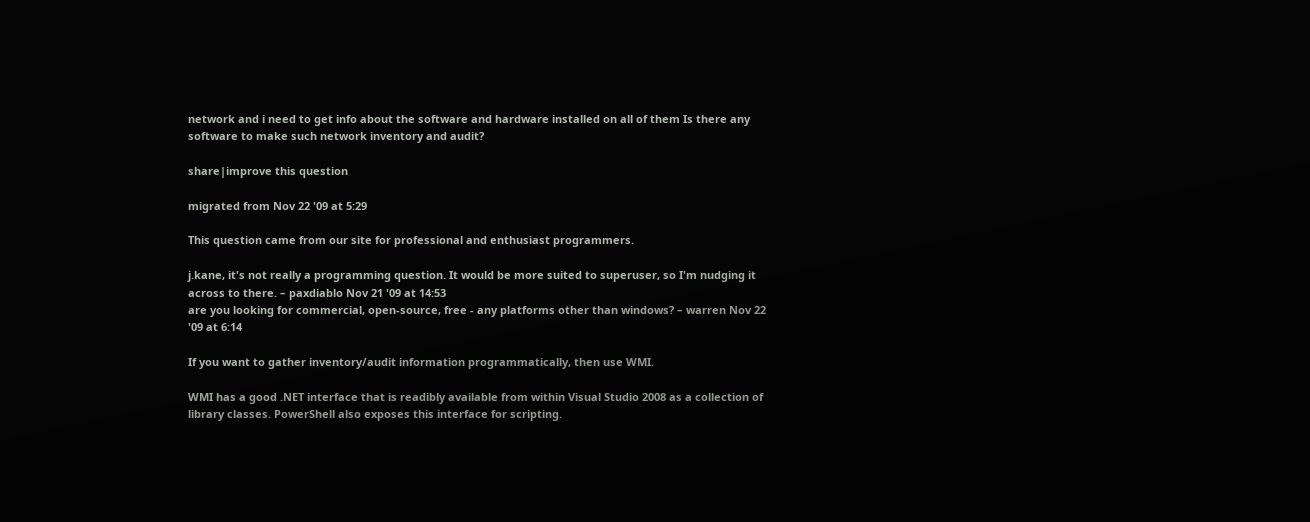network and i need to get info about the software and hardware installed on all of them Is there any software to make such network inventory and audit?

share|improve this question

migrated from Nov 22 '09 at 5:29

This question came from our site for professional and enthusiast programmers.

j.kane, it's not really a programming question. It would be more suited to superuser, so I'm nudging it across to there. – paxdiablo Nov 21 '09 at 14:53
are you looking for commercial, open-source, free - any platforms other than windows? – warren Nov 22 '09 at 6:14

If you want to gather inventory/audit information programmatically, then use WMI.

WMI has a good .NET interface that is readibly available from within Visual Studio 2008 as a collection of library classes. PowerShell also exposes this interface for scripting.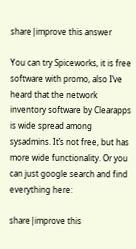share|improve this answer

You can try Spiceworks, it is free software with promo, also I’ve heard that the network inventory software by Clearapps is wide spread among sysadmins. It’s not free, but has more wide functionality. Or you can just google search and find everything here:

share|improve this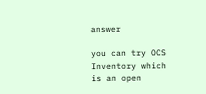answer

you can try OCS Inventory which is an open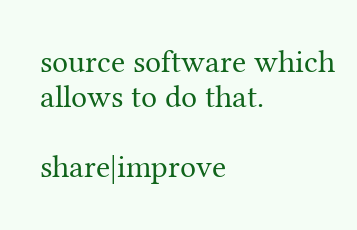source software which allows to do that.

share|improve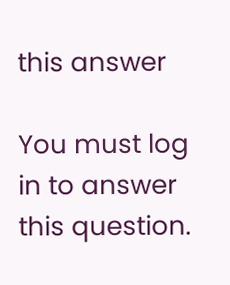this answer

You must log in to answer this question.